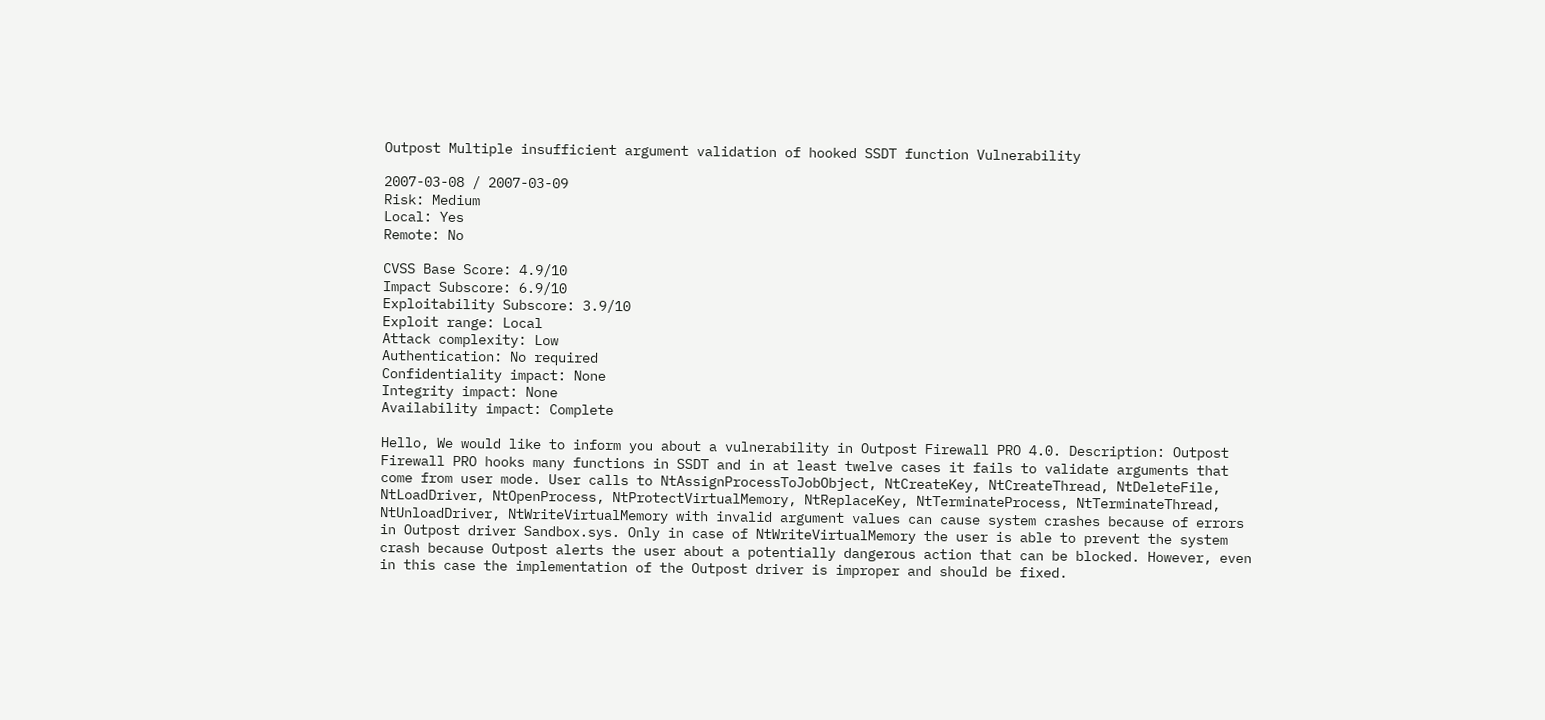Outpost Multiple insufficient argument validation of hooked SSDT function Vulnerability

2007-03-08 / 2007-03-09
Risk: Medium
Local: Yes
Remote: No

CVSS Base Score: 4.9/10
Impact Subscore: 6.9/10
Exploitability Subscore: 3.9/10
Exploit range: Local
Attack complexity: Low
Authentication: No required
Confidentiality impact: None
Integrity impact: None
Availability impact: Complete

Hello, We would like to inform you about a vulnerability in Outpost Firewall PRO 4.0. Description: Outpost Firewall PRO hooks many functions in SSDT and in at least twelve cases it fails to validate arguments that come from user mode. User calls to NtAssignProcessToJobObject, NtCreateKey, NtCreateThread, NtDeleteFile, NtLoadDriver, NtOpenProcess, NtProtectVirtualMemory, NtReplaceKey, NtTerminateProcess, NtTerminateThread, NtUnloadDriver, NtWriteVirtualMemory with invalid argument values can cause system crashes because of errors in Outpost driver Sandbox.sys. Only in case of NtWriteVirtualMemory the user is able to prevent the system crash because Outpost alerts the user about a potentially dangerous action that can be blocked. However, even in this case the implementation of the Outpost driver is improper and should be fixed.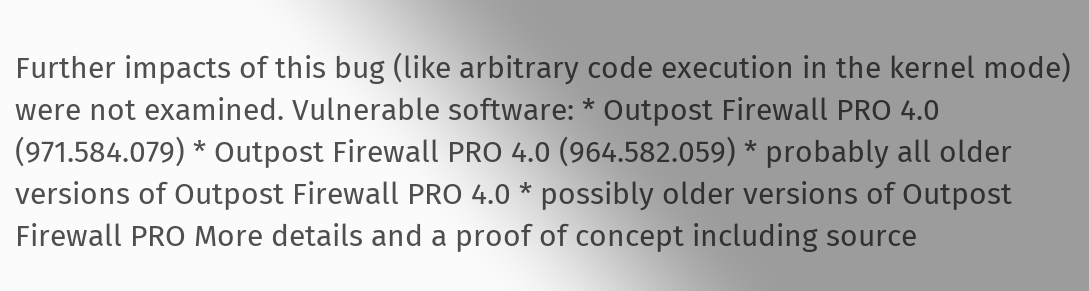Further impacts of this bug (like arbitrary code execution in the kernel mode) were not examined. Vulnerable software: * Outpost Firewall PRO 4.0 (971.584.079) * Outpost Firewall PRO 4.0 (964.582.059) * probably all older versions of Outpost Firewall PRO 4.0 * possibly older versions of Outpost Firewall PRO More details and a proof of concept including source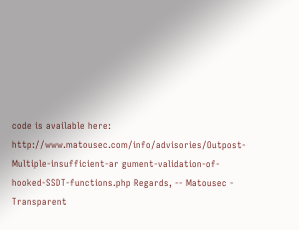code is available here: http://www.matousec.com/info/advisories/Outpost-Multiple-insufficient-ar gument-validation-of-hooked-SSDT-functions.php Regards, -- Matousec - Transparent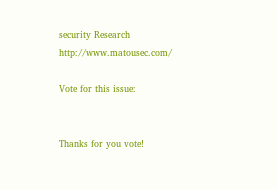security Research http://www.matousec.com/

Vote for this issue:


Thanks for you vote!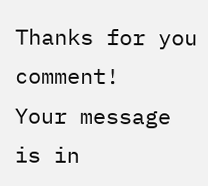Thanks for you comment!
Your message is in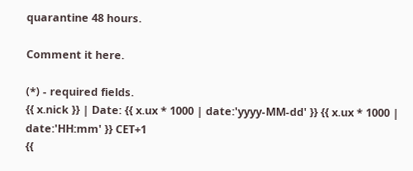quarantine 48 hours.

Comment it here.

(*) - required fields.
{{ x.nick }} | Date: {{ x.ux * 1000 | date:'yyyy-MM-dd' }} {{ x.ux * 1000 | date:'HH:mm' }} CET+1
{{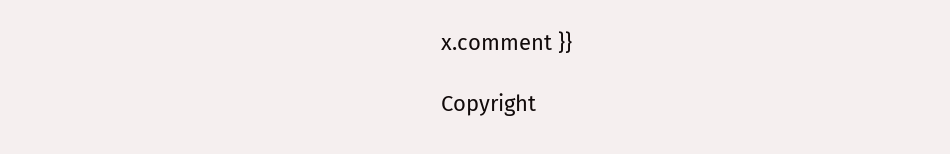x.comment }}

Copyright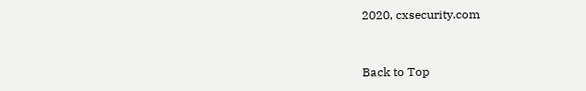2020, cxsecurity.com


Back to Top